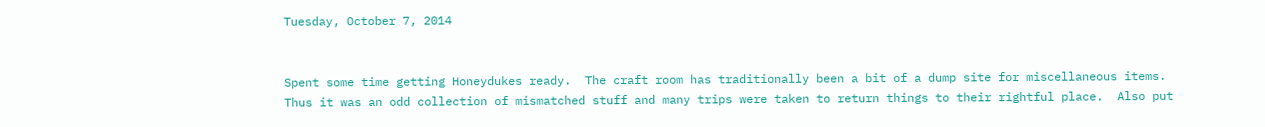Tuesday, October 7, 2014


Spent some time getting Honeydukes ready.  The craft room has traditionally been a bit of a dump site for miscellaneous items.  Thus it was an odd collection of mismatched stuff and many trips were taken to return things to their rightful place.  Also put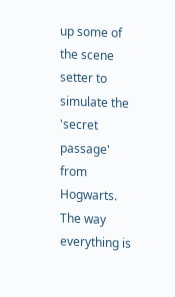up some of the scene setter to simulate the 'secret passage' from Hogwarts.  The way everything is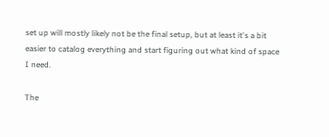set up will mostly likely not be the final setup, but at least it's a bit easier to catalog everything and start figuring out what kind of space I need.

The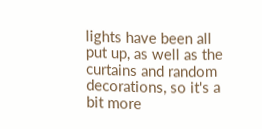lights have been all put up, as well as the curtains and random decorations, so it's a bit more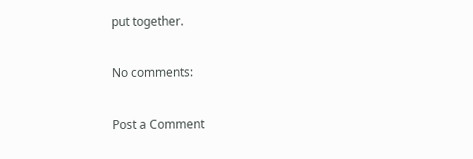put together.

No comments:

Post a Comment